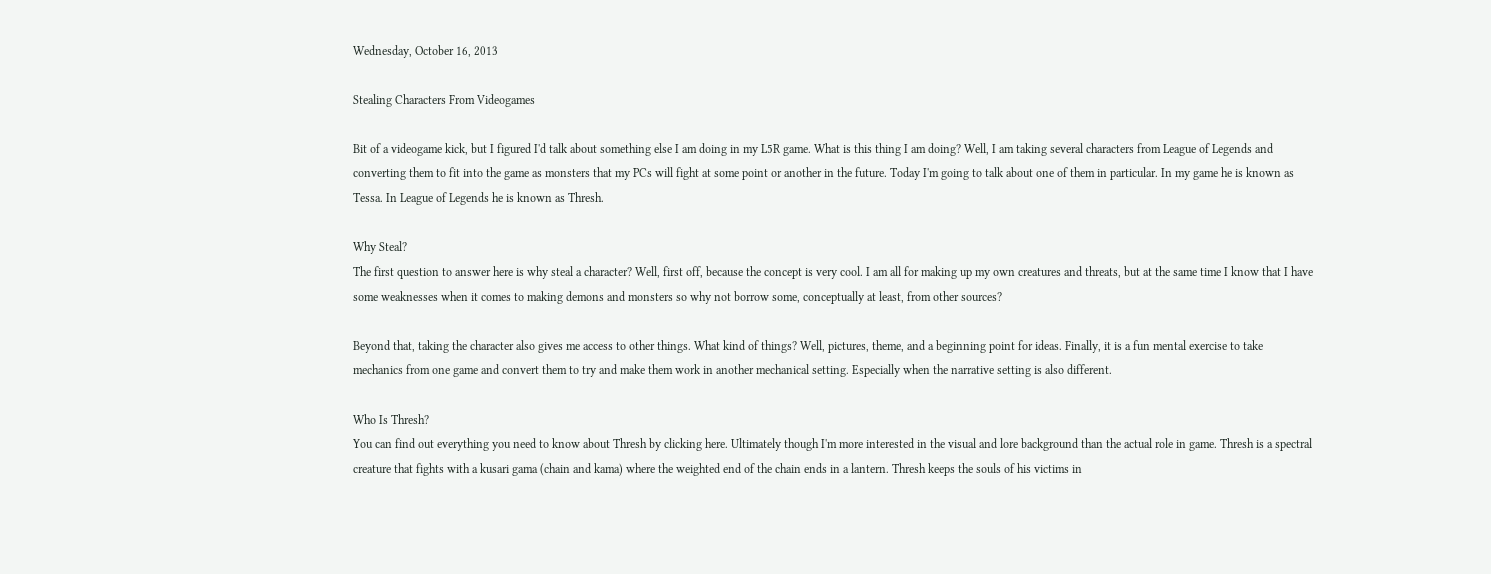Wednesday, October 16, 2013

Stealing Characters From Videogames

Bit of a videogame kick, but I figured I'd talk about something else I am doing in my L5R game. What is this thing I am doing? Well, I am taking several characters from League of Legends and converting them to fit into the game as monsters that my PCs will fight at some point or another in the future. Today I'm going to talk about one of them in particular. In my game he is known as Tessa. In League of Legends he is known as Thresh.

Why Steal?
The first question to answer here is why steal a character? Well, first off, because the concept is very cool. I am all for making up my own creatures and threats, but at the same time I know that I have some weaknesses when it comes to making demons and monsters so why not borrow some, conceptually at least, from other sources?

Beyond that, taking the character also gives me access to other things. What kind of things? Well, pictures, theme, and a beginning point for ideas. Finally, it is a fun mental exercise to take mechanics from one game and convert them to try and make them work in another mechanical setting. Especially when the narrative setting is also different.

Who Is Thresh?
You can find out everything you need to know about Thresh by clicking here. Ultimately though I'm more interested in the visual and lore background than the actual role in game. Thresh is a spectral creature that fights with a kusari gama (chain and kama) where the weighted end of the chain ends in a lantern. Thresh keeps the souls of his victims in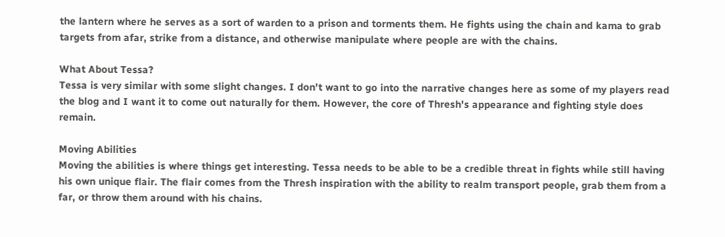the lantern where he serves as a sort of warden to a prison and torments them. He fights using the chain and kama to grab targets from afar, strike from a distance, and otherwise manipulate where people are with the chains.

What About Tessa?
Tessa is very similar with some slight changes. I don't want to go into the narrative changes here as some of my players read the blog and I want it to come out naturally for them. However, the core of Thresh's appearance and fighting style does remain.

Moving Abilities
Moving the abilities is where things get interesting. Tessa needs to be able to be a credible threat in fights while still having his own unique flair. The flair comes from the Thresh inspiration with the ability to realm transport people, grab them from a far, or throw them around with his chains.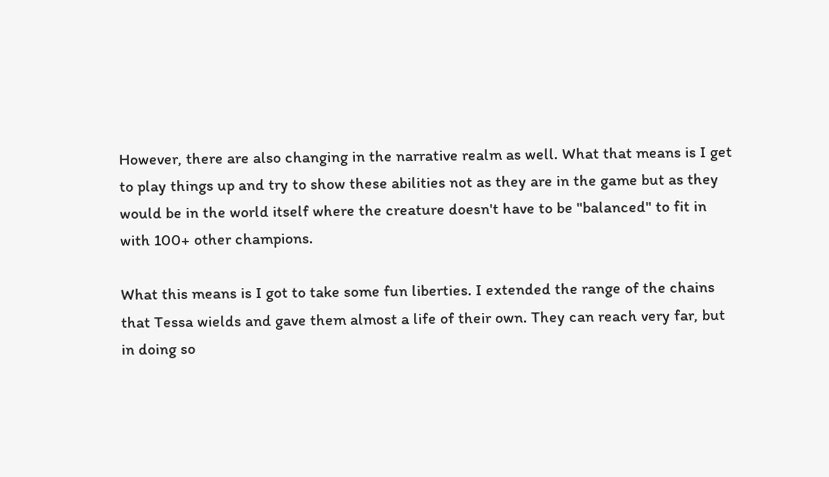However, there are also changing in the narrative realm as well. What that means is I get to play things up and try to show these abilities not as they are in the game but as they would be in the world itself where the creature doesn't have to be "balanced" to fit in with 100+ other champions.

What this means is I got to take some fun liberties. I extended the range of the chains that Tessa wields and gave them almost a life of their own. They can reach very far, but in doing so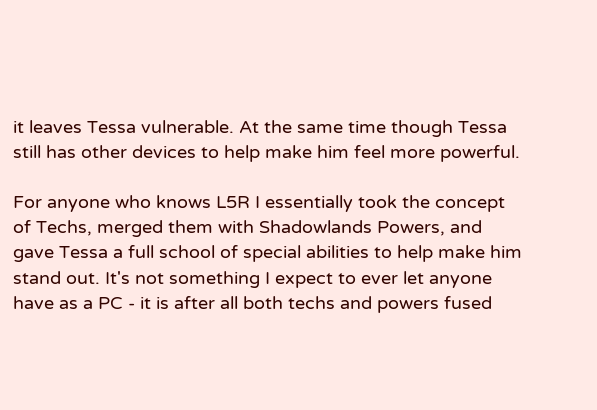it leaves Tessa vulnerable. At the same time though Tessa still has other devices to help make him feel more powerful.

For anyone who knows L5R I essentially took the concept of Techs, merged them with Shadowlands Powers, and gave Tessa a full school of special abilities to help make him stand out. It's not something I expect to ever let anyone have as a PC - it is after all both techs and powers fused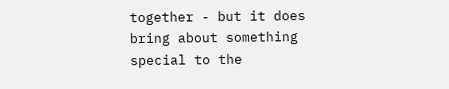together - but it does bring about something special to the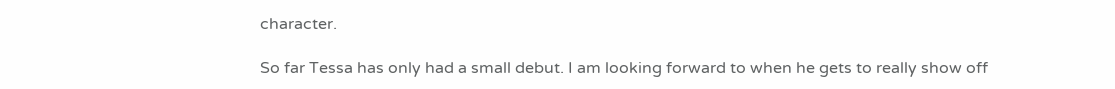character.

So far Tessa has only had a small debut. I am looking forward to when he gets to really show off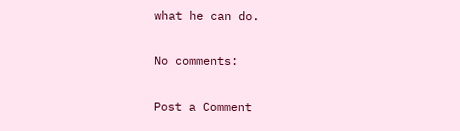what he can do.

No comments:

Post a Comment